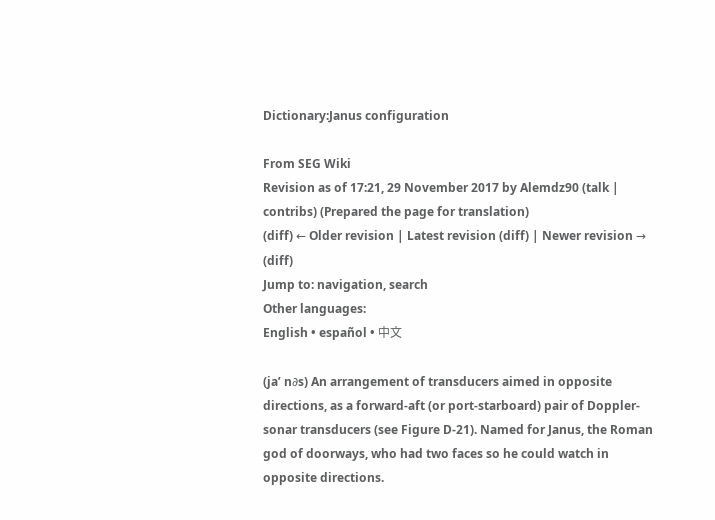Dictionary:Janus configuration

From SEG Wiki
Revision as of 17:21, 29 November 2017 by Alemdz90 (talk | contribs) (Prepared the page for translation)
(diff) ← Older revision | Latest revision (diff) | Newer revision → (diff)
Jump to: navigation, search
Other languages:
English • español • 中文

(ja’ n∂s) An arrangement of transducers aimed in opposite directions, as a forward-aft (or port-starboard) pair of Doppler-sonar transducers (see Figure D-21). Named for Janus, the Roman god of doorways, who had two faces so he could watch in opposite directions.